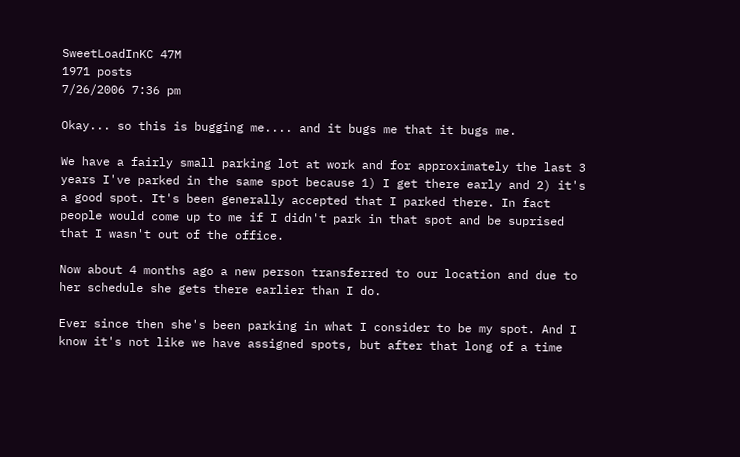SweetLoadInKC 47M
1971 posts
7/26/2006 7:36 pm

Okay... so this is bugging me.... and it bugs me that it bugs me.

We have a fairly small parking lot at work and for approximately the last 3 years I've parked in the same spot because 1) I get there early and 2) it's a good spot. It's been generally accepted that I parked there. In fact people would come up to me if I didn't park in that spot and be suprised that I wasn't out of the office.

Now about 4 months ago a new person transferred to our location and due to her schedule she gets there earlier than I do.

Ever since then she's been parking in what I consider to be my spot. And I know it's not like we have assigned spots, but after that long of a time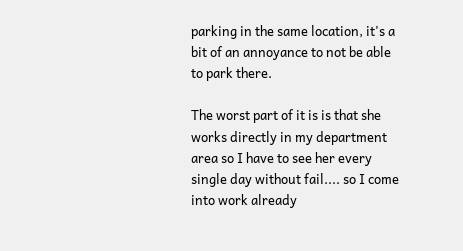parking in the same location, it's a bit of an annoyance to not be able to park there.

The worst part of it is is that she works directly in my department area so I have to see her every single day without fail.... so I come into work already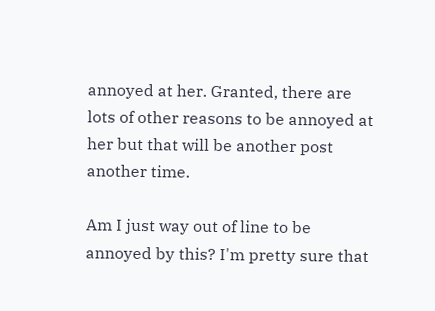annoyed at her. Granted, there are lots of other reasons to be annoyed at her but that will be another post another time.

Am I just way out of line to be annoyed by this? I'm pretty sure that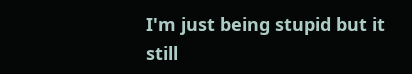I'm just being stupid but it still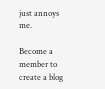just annoys me.

Become a member to create a blog